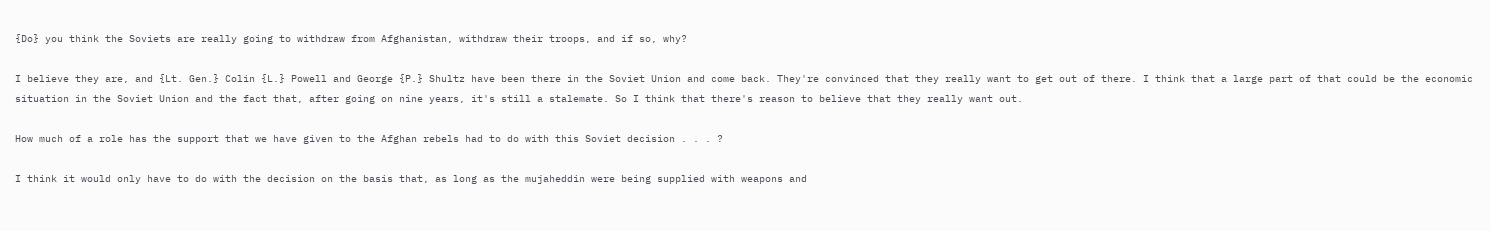{Do} you think the Soviets are really going to withdraw from Afghanistan, withdraw their troops, and if so, why?

I believe they are, and {Lt. Gen.} Colin {L.} Powell and George {P.} Shultz have been there in the Soviet Union and come back. They're convinced that they really want to get out of there. I think that a large part of that could be the economic situation in the Soviet Union and the fact that, after going on nine years, it's still a stalemate. So I think that there's reason to believe that they really want out.

How much of a role has the support that we have given to the Afghan rebels had to do with this Soviet decision . . . ?

I think it would only have to do with the decision on the basis that, as long as the mujaheddin were being supplied with weapons and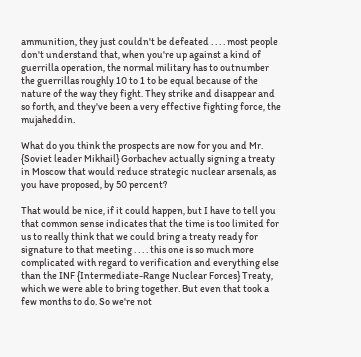ammunition, they just couldn't be defeated . . . . most people don't understand that, when you're up against a kind of guerrilla operation, the normal military has to outnumber the guerrillas roughly 10 to 1 to be equal because of the nature of the way they fight. They strike and disappear and so forth, and they've been a very effective fighting force, the mujaheddin.

What do you think the prospects are now for you and Mr. {Soviet leader Mikhail} Gorbachev actually signing a treaty in Moscow that would reduce strategic nuclear arsenals, as you have proposed, by 50 percent?

That would be nice, if it could happen, but I have to tell you that common sense indicates that the time is too limited for us to really think that we could bring a treaty ready for signature to that meeting . . . . this one is so much more complicated with regard to verification and everything else than the INF {Intermediate-Range Nuclear Forces} Treaty, which we were able to bring together. But even that took a few months to do. So we're not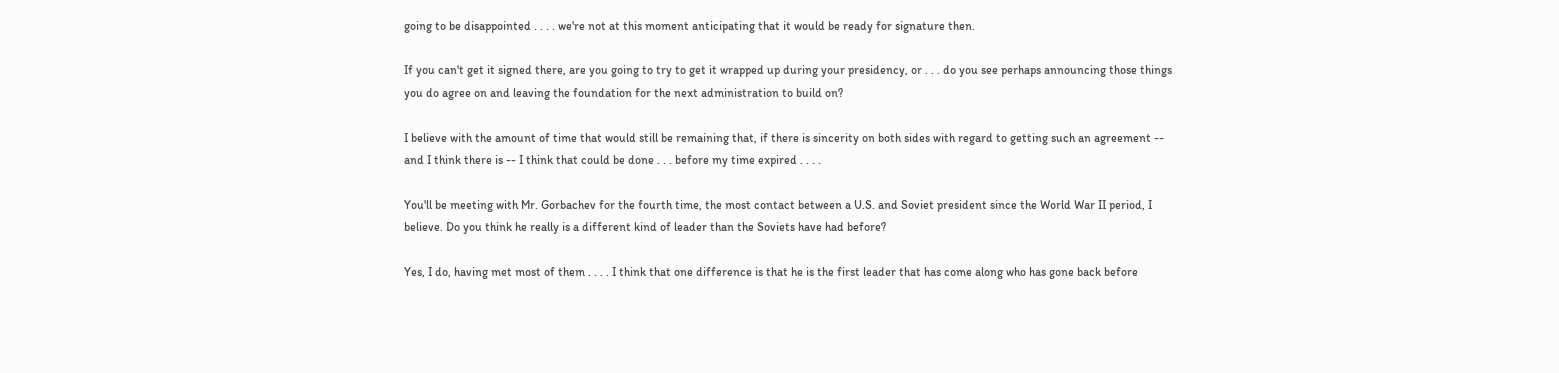going to be disappointed . . . . we're not at this moment anticipating that it would be ready for signature then.

If you can't get it signed there, are you going to try to get it wrapped up during your presidency, or . . . do you see perhaps announcing those things you do agree on and leaving the foundation for the next administration to build on?

I believe with the amount of time that would still be remaining that, if there is sincerity on both sides with regard to getting such an agreement -- and I think there is -- I think that could be done . . . before my time expired . . . .

You'll be meeting with Mr. Gorbachev for the fourth time, the most contact between a U.S. and Soviet president since the World War II period, I believe. Do you think he really is a different kind of leader than the Soviets have had before?

Yes, I do, having met most of them . . . . I think that one difference is that he is the first leader that has come along who has gone back before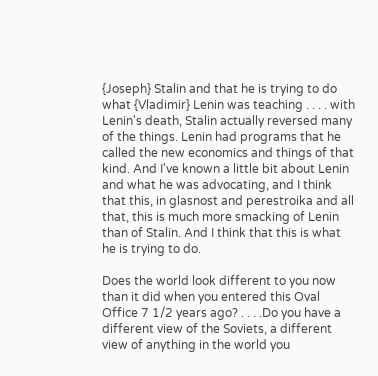{Joseph} Stalin and that he is trying to do what {Vladimir} Lenin was teaching . . . . with Lenin's death, Stalin actually reversed many of the things. Lenin had programs that he called the new economics and things of that kind. And I've known a little bit about Lenin and what he was advocating, and I think that this, in glasnost and perestroika and all that, this is much more smacking of Lenin than of Stalin. And I think that this is what he is trying to do.

Does the world look different to you now than it did when you entered this Oval Office 7 1/2 years ago? . . . .Do you have a different view of the Soviets, a different view of anything in the world you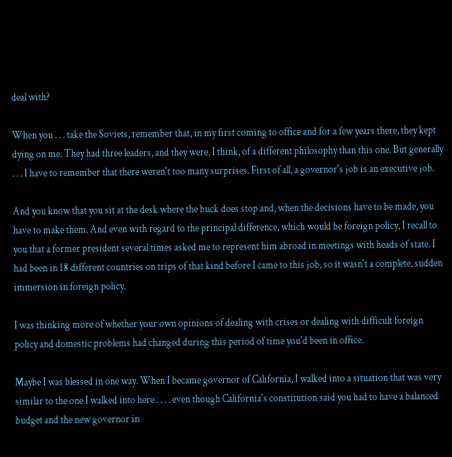deal with?

When you . . . take the Soviets, remember that, in my first coming to office and for a few years there, they kept dying on me. They had three leaders, and they were, I think, of a different philosophy than this one. But generally . . . I have to remember that there weren't too many surprises. First of all, a governor's job is an executive job.

And you know that you sit at the desk where the buck does stop and, when the decisions have to be made, you have to make them. And even with regard to the principal difference, which would be foreign policy, I recall to you that a former president several times asked me to represent him abroad in meetings with heads of state. I had been in 18 different countries on trips of that kind before I came to this job, so it wasn't a complete, sudden immersion in foreign policy.

I was thinking more of whether your own opinions of dealing with crises or dealing with difficult foreign policy and domestic problems had changed during this period of time you'd been in office.

Maybe I was blessed in one way. When I became governor of California, I walked into a situation that was very similar to the one I walked into here . . . . even though California's constitution said you had to have a balanced budget and the new governor in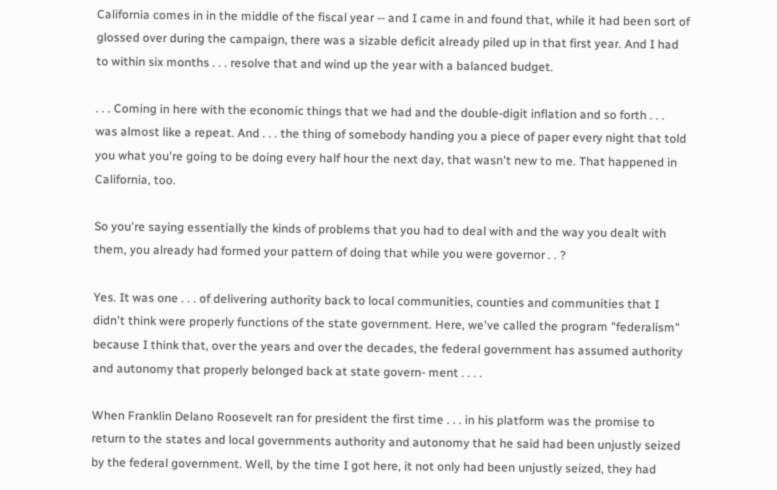California comes in in the middle of the fiscal year -- and I came in and found that, while it had been sort of glossed over during the campaign, there was a sizable deficit already piled up in that first year. And I had to within six months . . . resolve that and wind up the year with a balanced budget.

. . . Coming in here with the economic things that we had and the double-digit inflation and so forth . . . was almost like a repeat. And . . . the thing of somebody handing you a piece of paper every night that told you what you're going to be doing every half hour the next day, that wasn't new to me. That happened in California, too.

So you're saying essentially the kinds of problems that you had to deal with and the way you dealt with them, you already had formed your pattern of doing that while you were governor . . ?

Yes. It was one . . . of delivering authority back to local communities, counties and communities that I didn't think were properly functions of the state government. Here, we've called the program "federalism" because I think that, over the years and over the decades, the federal government has assumed authority and autonomy that properly belonged back at state govern- ment . . . .

When Franklin Delano Roosevelt ran for president the first time . . . in his platform was the promise to return to the states and local governments authority and autonomy that he said had been unjustly seized by the federal government. Well, by the time I got here, it not only had been unjustly seized, they had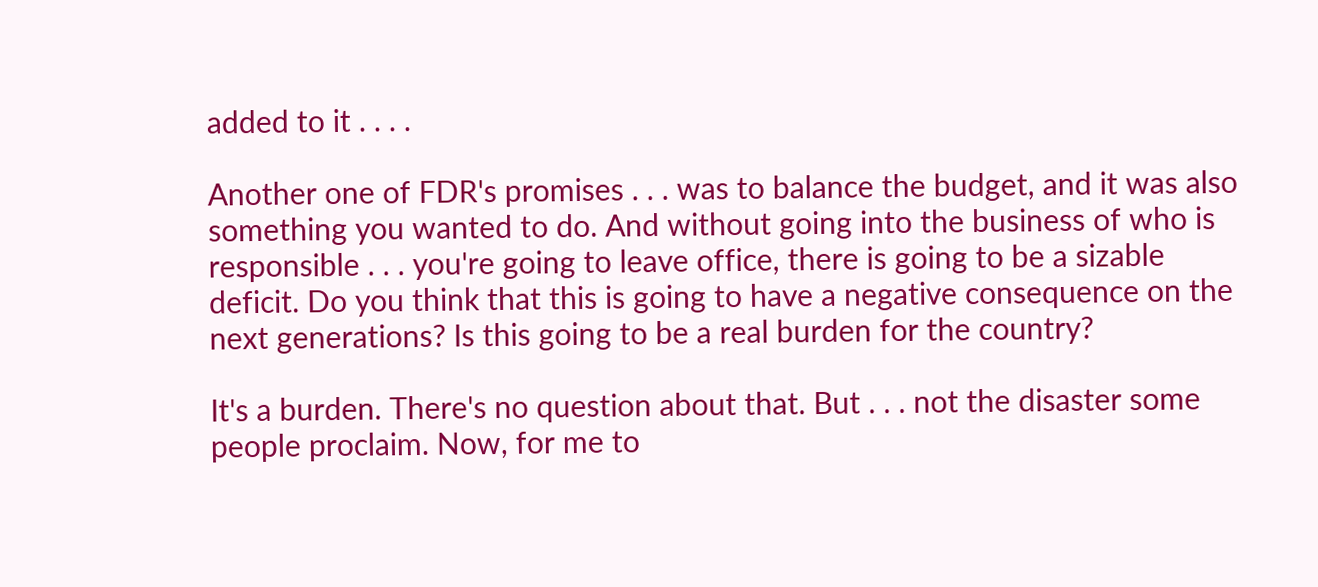added to it . . . .

Another one of FDR's promises . . . was to balance the budget, and it was also something you wanted to do. And without going into the business of who is responsible . . . you're going to leave office, there is going to be a sizable deficit. Do you think that this is going to have a negative consequence on the next generations? Is this going to be a real burden for the country?

It's a burden. There's no question about that. But . . . not the disaster some people proclaim. Now, for me to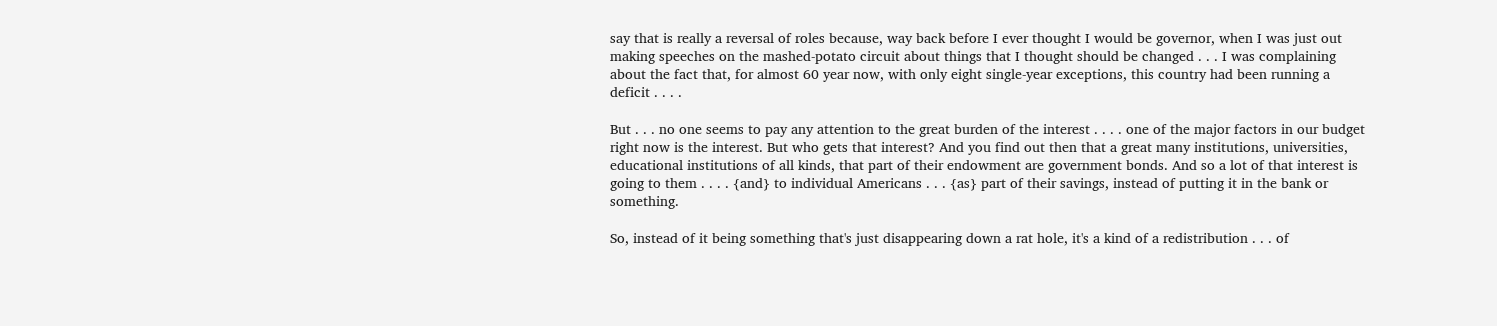say that is really a reversal of roles because, way back before I ever thought I would be governor, when I was just out making speeches on the mashed-potato circuit about things that I thought should be changed . . . I was complaining about the fact that, for almost 60 year now, with only eight single-year exceptions, this country had been running a deficit . . . .

But . . . no one seems to pay any attention to the great burden of the interest . . . . one of the major factors in our budget right now is the interest. But who gets that interest? And you find out then that a great many institutions, universities, educational institutions of all kinds, that part of their endowment are government bonds. And so a lot of that interest is going to them . . . . {and} to individual Americans . . . {as} part of their savings, instead of putting it in the bank or something.

So, instead of it being something that's just disappearing down a rat hole, it's a kind of a redistribution . . . of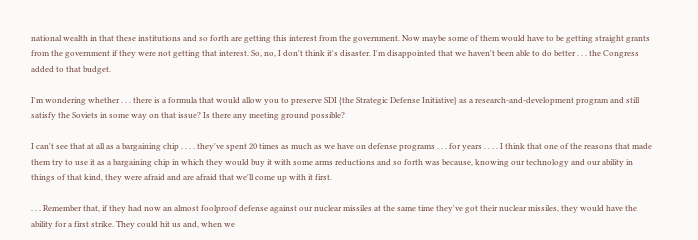national wealth in that these institutions and so forth are getting this interest from the government. Now maybe some of them would have to be getting straight grants from the government if they were not getting that interest. So, no, I don't think it's disaster. I'm disappointed that we haven't been able to do better . . . the Congress added to that budget.

I'm wondering whether . . . there is a formula that would allow you to preserve SDI {the Strategic Defense Initiative} as a research-and-development program and still satisfy the Soviets in some way on that issue? Is there any meeting ground possible?

I can't see that at all as a bargaining chip . . . . they've spent 20 times as much as we have on defense programs . . . for years . . . . I think that one of the reasons that made them try to use it as a bargaining chip in which they would buy it with some arms reductions and so forth was because, knowing our technology and our ability in things of that kind, they were afraid and are afraid that we'll come up with it first.

. . . Remember that, if they had now an almost foolproof defense against our nuclear missiles at the same time they've got their nuclear missiles, they would have the ability for a first strike. They could hit us and, when we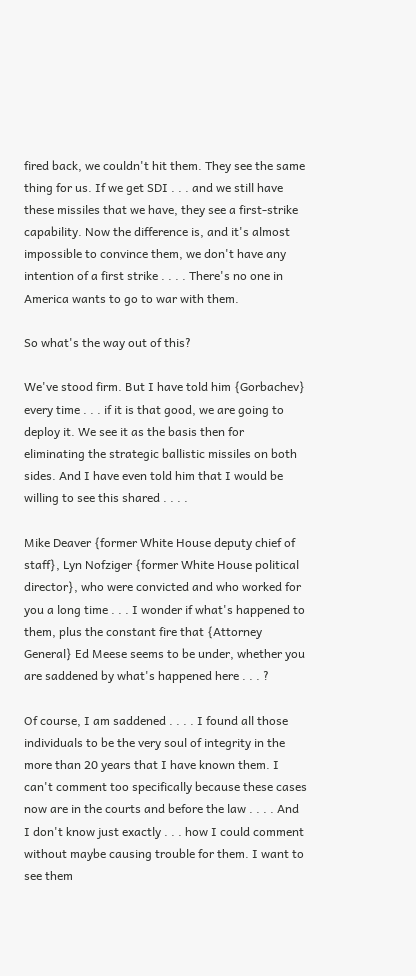fired back, we couldn't hit them. They see the same thing for us. If we get SDI . . . and we still have these missiles that we have, they see a first-strike capability. Now the difference is, and it's almost impossible to convince them, we don't have any intention of a first strike . . . . There's no one in America wants to go to war with them.

So what's the way out of this?

We've stood firm. But I have told him {Gorbachev} every time . . . if it is that good, we are going to deploy it. We see it as the basis then for eliminating the strategic ballistic missiles on both sides. And I have even told him that I would be willing to see this shared . . . .

Mike Deaver {former White House deputy chief of staff}, Lyn Nofziger {former White House political director}, who were convicted and who worked for you a long time . . . I wonder if what's happened to them, plus the constant fire that {Attorney General} Ed Meese seems to be under, whether you are saddened by what's happened here . . . ?

Of course, I am saddened . . . . I found all those individuals to be the very soul of integrity in the more than 20 years that I have known them. I can't comment too specifically because these cases now are in the courts and before the law . . . . And I don't know just exactly . . . how I could comment without maybe causing trouble for them. I want to see them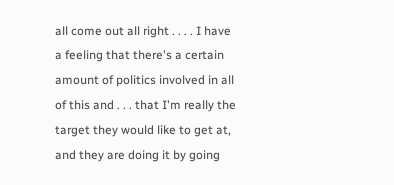all come out all right . . . . I have a feeling that there's a certain amount of politics involved in all of this and . . . that I'm really the target they would like to get at, and they are doing it by going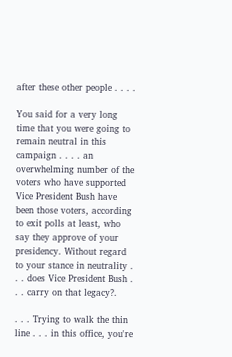after these other people . . . .

You said for a very long time that you were going to remain neutral in this campaign . . . . an overwhelming number of the voters who have supported Vice President Bush have been those voters, according to exit polls at least, who say they approve of your presidency. Without regard to your stance in neutrality . . . does Vice President Bush . . . carry on that legacy?.

. . . Trying to walk the thin line . . . in this office, you're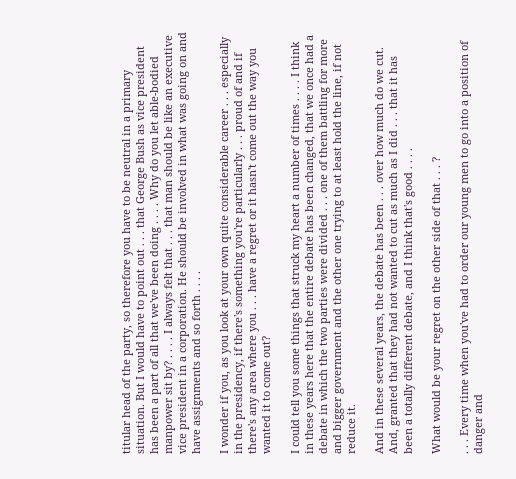titular head of the party, so therefore you have to be neutral in a primary situation. But I would have to point out . . . that George Bush as vice president has been a part of all that we've been doing . . . . Why do you let able-bodied manpower sit by? . . . . I always felt that . . . that man should be like an executive vice president in a corporation. He should be involved in what was going on and have assignments and so forth . . . .

I wonder if you, as you look at your own quite considerable career . . . especially in the presidency, if there's something you're particularly . . . proud of and if there's any area where you . . . have a regret or it hasn't come out the way you wanted it to come out?

I could tell you some things that struck my heart a number of times . . . . I think in these years here that the entire debate has been changed, that we once had a debate in which the two parties were divided . . . one of them battling for more and bigger government and the other one trying to at least hold the line, if not reduce it.

And in these several years, the debate has been . . . over how much do we cut. And, granted that they had not wanted to cut as much as I did . . . that it has been a totally different debate, and I think that's good . . . .

What would be your regret on the other side of that . . . ?

. . . Every time when you've had to order our young men to go into a position of danger and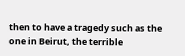then to have a tragedy such as the one in Beirut, the terrible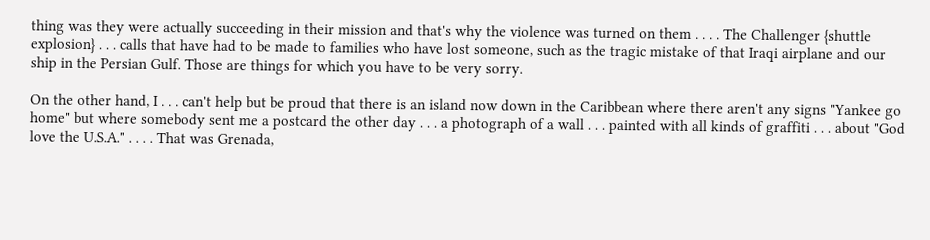thing was they were actually succeeding in their mission and that's why the violence was turned on them . . . . The Challenger {shuttle explosion} . . . calls that have had to be made to families who have lost someone, such as the tragic mistake of that Iraqi airplane and our ship in the Persian Gulf. Those are things for which you have to be very sorry.

On the other hand, I . . . can't help but be proud that there is an island now down in the Caribbean where there aren't any signs "Yankee go home" but where somebody sent me a postcard the other day . . . a photograph of a wall . . . painted with all kinds of graffiti . . . about "God love the U.S.A." . . . . That was Grenada,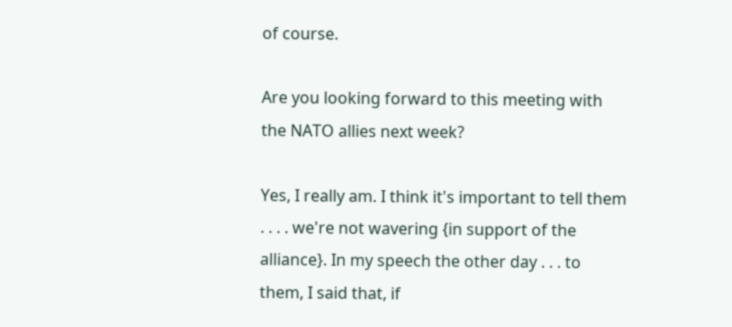of course.

Are you looking forward to this meeting with the NATO allies next week?

Yes, I really am. I think it's important to tell them . . . . we're not wavering {in support of the alliance}. In my speech the other day . . . to them, I said that, if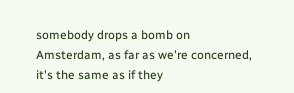somebody drops a bomb on Amsterdam, as far as we're concerned, it's the same as if they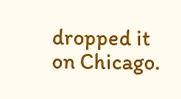dropped it on Chicago.